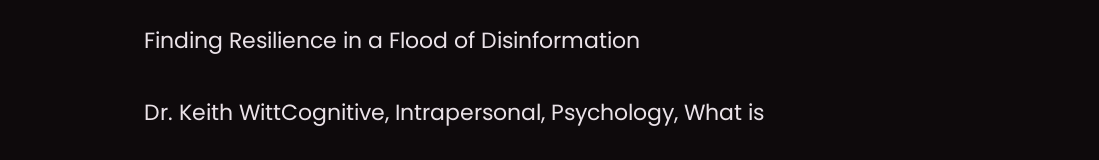Finding Resilience in a Flood of Disinformation

Dr. Keith WittCognitive, Intrapersonal, Psychology, What is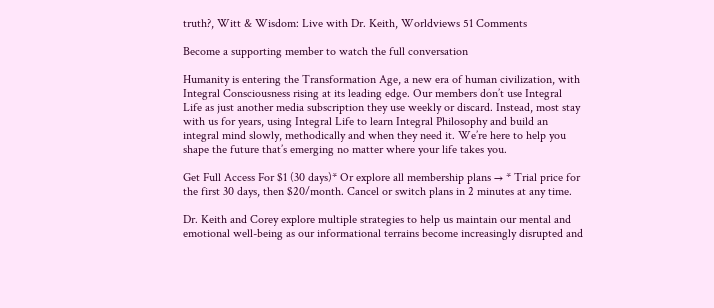truth?, Witt & Wisdom: Live with Dr. Keith, Worldviews 51 Comments

Become a supporting member to watch the full conversation

Humanity is entering the Transformation Age, a new era of human civilization, with Integral Consciousness rising at its leading edge. Our members don’t use Integral Life as just another media subscription they use weekly or discard. Instead, most stay with us for years, using Integral Life to learn Integral Philosophy and build an integral mind slowly, methodically and when they need it. We’re here to help you shape the future that’s emerging no matter where your life takes you.

Get Full Access For $1 (30 days)* Or explore all membership plans → * Trial price for the first 30 days, then $20/month. Cancel or switch plans in 2 minutes at any time.

Dr. Keith and Corey explore multiple strategies to help us maintain our mental and emotional well-being as our informational terrains become increasingly disrupted and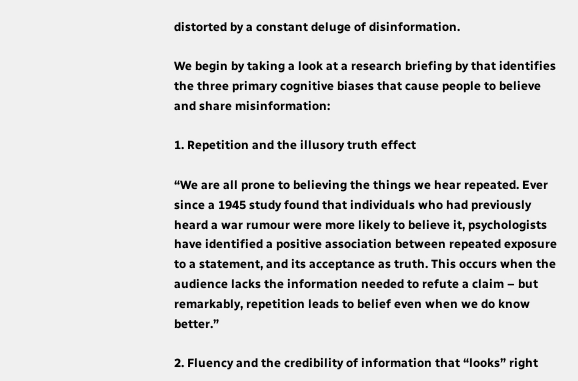distorted by a constant deluge of disinformation.

We begin by taking a look at a research briefing by that identifies the three primary cognitive biases that cause people to believe and share misinformation:

1. Repetition and the illusory truth effect

“We are all prone to believing the things we hear repeated. Ever since a 1945 study found that individuals who had previously heard a war rumour were more likely to believe it, psychologists have identified a positive association between repeated exposure to a statement, and its acceptance as truth. This occurs when the audience lacks the information needed to refute a claim – but remarkably, repetition leads to belief even when we do know better.”

2. Fluency and the credibility of information that “looks” right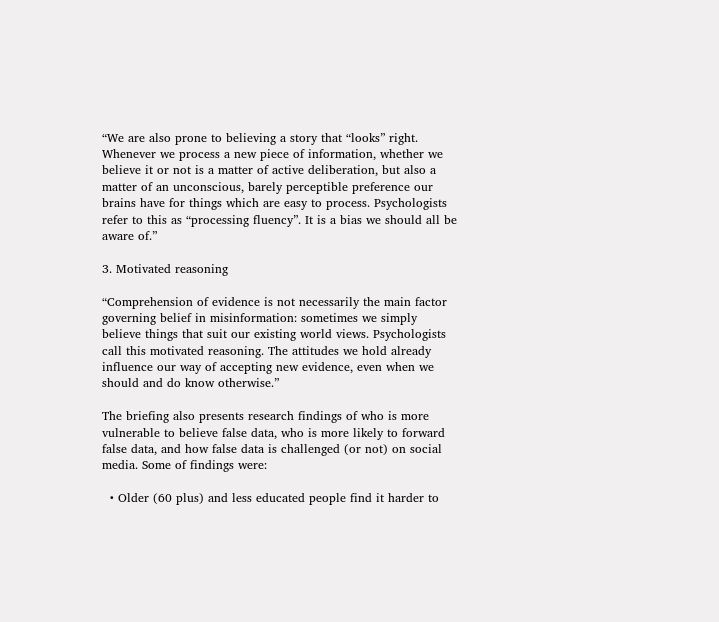“We are also prone to believing a story that “looks” right. Whenever we process a new piece of information, whether we believe it or not is a matter of active deliberation, but also a matter of an unconscious, barely perceptible preference our brains have for things which are easy to process. Psychologists refer to this as “processing fluency”. It is a bias we should all be aware of.”

3. Motivated reasoning

“Comprehension of evidence is not necessarily the main factor governing belief in misinformation: sometimes we simply believe things that suit our existing world views. Psychologists call this motivated reasoning. The attitudes we hold already influence our way of accepting new evidence, even when we should and do know otherwise.”

The briefing also presents research findings of who is more vulnerable to believe false data, who is more likely to forward false data, and how false data is challenged (or not) on social media. Some of findings were:

  • Older (60 plus) and less educated people find it harder to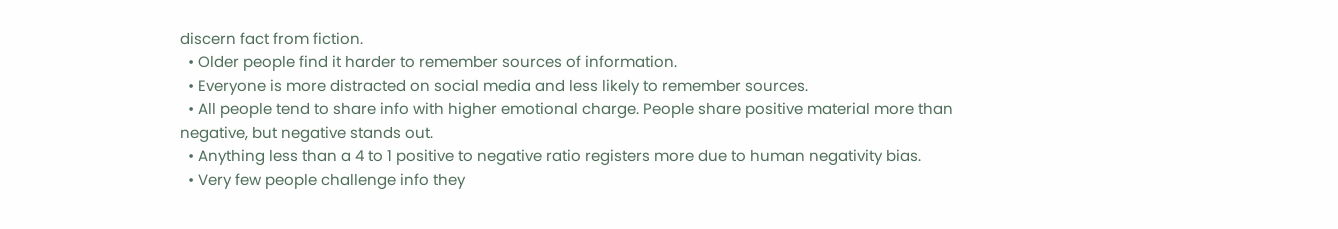discern fact from fiction.
  • Older people find it harder to remember sources of information.
  • Everyone is more distracted on social media and less likely to remember sources.
  • All people tend to share info with higher emotional charge. People share positive material more than negative, but negative stands out.
  • Anything less than a 4 to 1 positive to negative ratio registers more due to human negativity bias.
  • Very few people challenge info they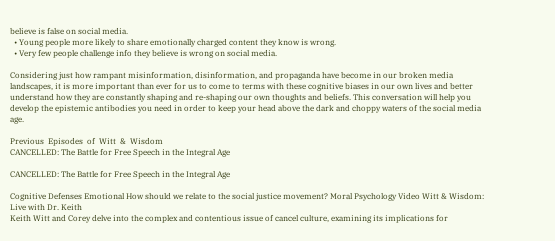believe is false on social media.
  • Young people more likely to share emotionally charged content they know is wrong.
  • Very few people challenge info they believe is wrong on social media.

Considering just how rampant misinformation, disinformation, and propaganda have become in our broken media landscapes, it is more important than ever for us to come to terms with these cognitive biases in our own lives and better understand how they are constantly shaping and re-shaping our own thoughts and beliefs. This conversation will help you develop the epistemic antibodies you need in order to keep your head above the dark and choppy waters of the social media age.

Previous  Episodes  of  Witt  &  Wisdom
CANCELLED: The Battle for Free Speech in the Integral Age

CANCELLED: The Battle for Free Speech in the Integral Age

Cognitive Defenses Emotional How should we relate to the social justice movement? Moral Psychology Video Witt & Wisdom: Live with Dr. Keith
Keith Witt and Corey delve into the complex and contentious issue of cancel culture, examining its implications for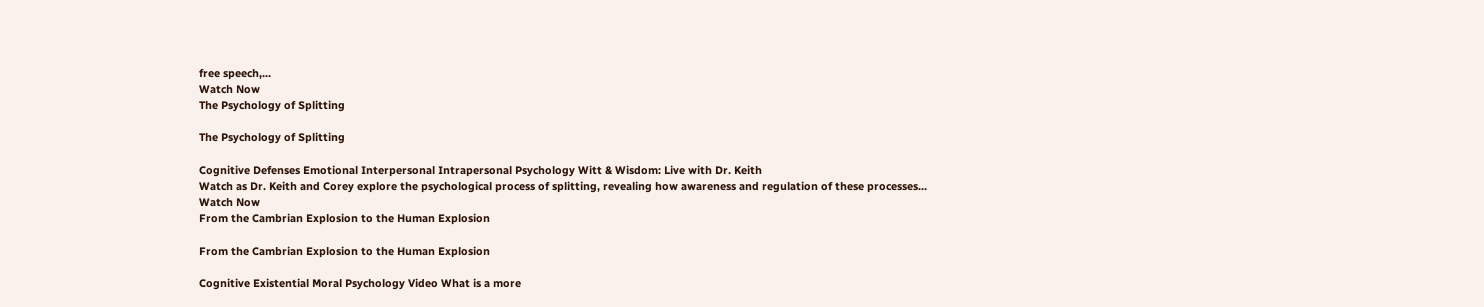free speech,...
Watch Now
The Psychology of Splitting

The Psychology of Splitting

Cognitive Defenses Emotional Interpersonal Intrapersonal Psychology Witt & Wisdom: Live with Dr. Keith
Watch as Dr. Keith and Corey explore the psychological process of splitting, revealing how awareness and regulation of these processes...
Watch Now
From the Cambrian Explosion to the Human Explosion

From the Cambrian Explosion to the Human Explosion

Cognitive Existential Moral Psychology Video What is a more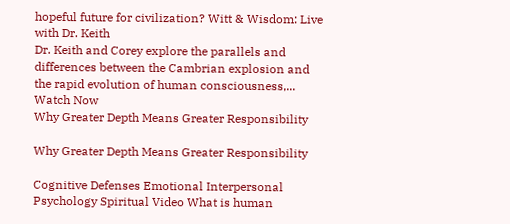hopeful future for civilization? Witt & Wisdom: Live with Dr. Keith
Dr. Keith and Corey explore the parallels and differences between the Cambrian explosion and the rapid evolution of human consciousness,...
Watch Now
Why Greater Depth Means Greater Responsibility

Why Greater Depth Means Greater Responsibility

Cognitive Defenses Emotional Interpersonal Psychology Spiritual Video What is human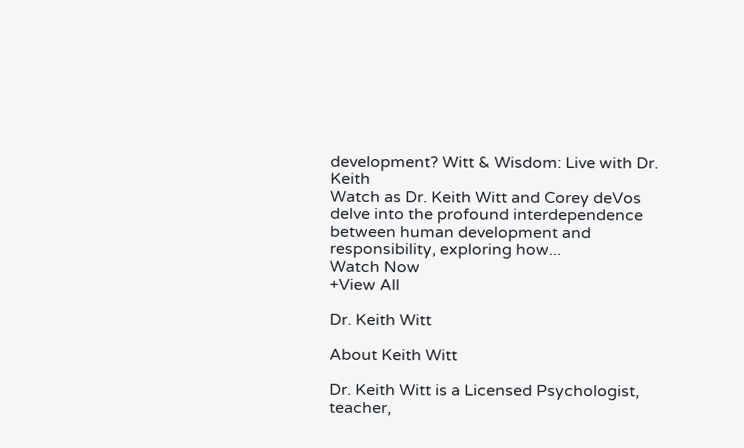development? Witt & Wisdom: Live with Dr. Keith
Watch as Dr. Keith Witt and Corey deVos delve into the profound interdependence between human development and responsibility, exploring how...
Watch Now
+View All

Dr. Keith Witt

About Keith Witt

Dr. Keith Witt is a Licensed Psychologist, teacher,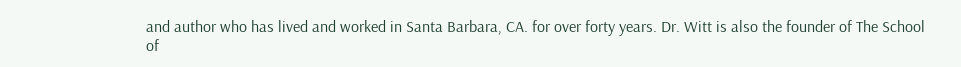and author who has lived and worked in Santa Barbara, CA. for over forty years. Dr. Witt is also the founder of The School of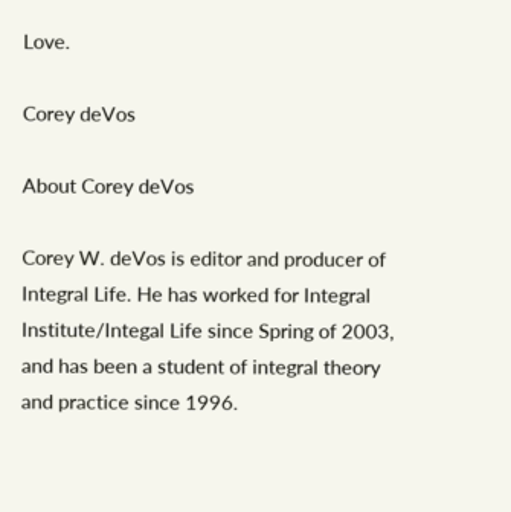Love.

Corey deVos

About Corey deVos

Corey W. deVos is editor and producer of Integral Life. He has worked for Integral Institute/Integal Life since Spring of 2003, and has been a student of integral theory and practice since 1996.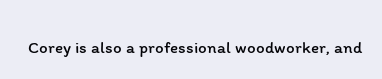Corey is also a professional woodworker, and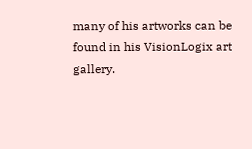many of his artworks can be found in his VisionLogix art gallery.